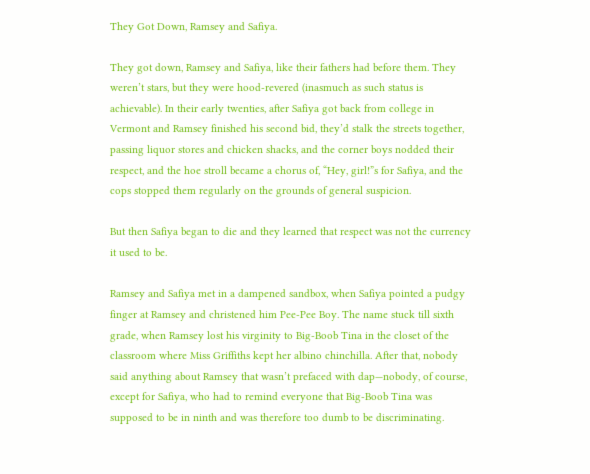They Got Down, Ramsey and Safiya.

They got down, Ramsey and Safiya, like their fathers had before them. They weren’t stars, but they were hood-revered (inasmuch as such status is achievable). In their early twenties, after Safiya got back from college in Vermont and Ramsey finished his second bid, they’d stalk the streets together, passing liquor stores and chicken shacks, and the corner boys nodded their respect, and the hoe stroll became a chorus of, “Hey, girl!”s for Safiya, and the cops stopped them regularly on the grounds of general suspicion.

But then Safiya began to die and they learned that respect was not the currency it used to be.

Ramsey and Safiya met in a dampened sandbox, when Safiya pointed a pudgy finger at Ramsey and christened him Pee-Pee Boy. The name stuck till sixth grade, when Ramsey lost his virginity to Big-Boob Tina in the closet of the classroom where Miss Griffiths kept her albino chinchilla. After that, nobody said anything about Ramsey that wasn’t prefaced with dap—nobody, of course, except for Safiya, who had to remind everyone that Big-Boob Tina was supposed to be in ninth and was therefore too dumb to be discriminating.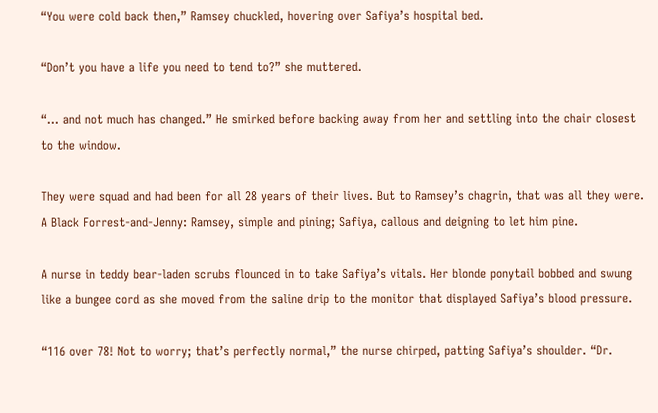“You were cold back then,” Ramsey chuckled, hovering over Safiya’s hospital bed.

“Don’t you have a life you need to tend to?” she muttered.

“… and not much has changed.” He smirked before backing away from her and settling into the chair closest to the window.

They were squad and had been for all 28 years of their lives. But to Ramsey’s chagrin, that was all they were. A Black Forrest-and-Jenny: Ramsey, simple and pining; Safiya, callous and deigning to let him pine.

A nurse in teddy bear-laden scrubs flounced in to take Safiya’s vitals. Her blonde ponytail bobbed and swung like a bungee cord as she moved from the saline drip to the monitor that displayed Safiya’s blood pressure.

“116 over 78! Not to worry; that’s perfectly normal,” the nurse chirped, patting Safiya’s shoulder. “Dr.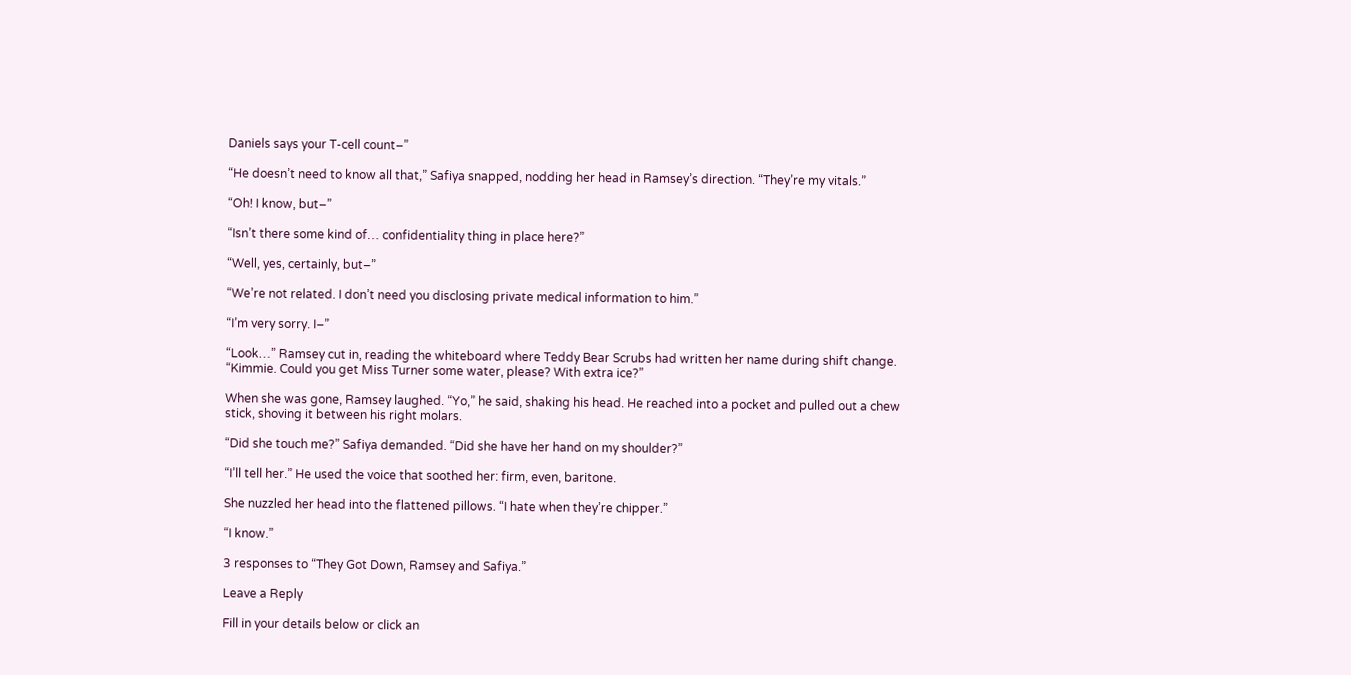Daniels says your T-cell count–”

“He doesn’t need to know all that,” Safiya snapped, nodding her head in Ramsey’s direction. “They’re my vitals.”

“Oh! I know, but–”

“Isn’t there some kind of… confidentiality thing in place here?”

“Well, yes, certainly, but–”

“We’re not related. I don’t need you disclosing private medical information to him.”

“I’m very sorry. I–”

“Look…” Ramsey cut in, reading the whiteboard where Teddy Bear Scrubs had written her name during shift change. “Kimmie. Could you get Miss Turner some water, please? With extra ice?”

When she was gone, Ramsey laughed. “Yo,” he said, shaking his head. He reached into a pocket and pulled out a chew stick, shoving it between his right molars.

“Did she touch me?” Safiya demanded. “Did she have her hand on my shoulder?”

“I’ll tell her.” He used the voice that soothed her: firm, even, baritone.

She nuzzled her head into the flattened pillows. “I hate when they’re chipper.”

“I know.”

3 responses to “They Got Down, Ramsey and Safiya.”

Leave a Reply

Fill in your details below or click an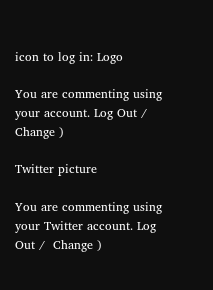icon to log in: Logo

You are commenting using your account. Log Out /  Change )

Twitter picture

You are commenting using your Twitter account. Log Out /  Change )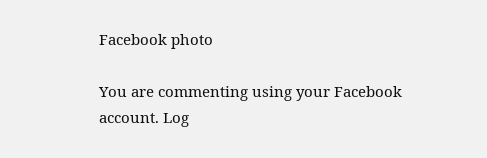Facebook photo

You are commenting using your Facebook account. Log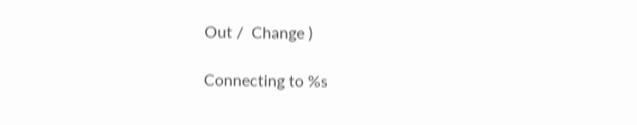Out /  Change )

Connecting to %s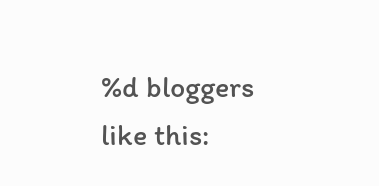%d bloggers like this: